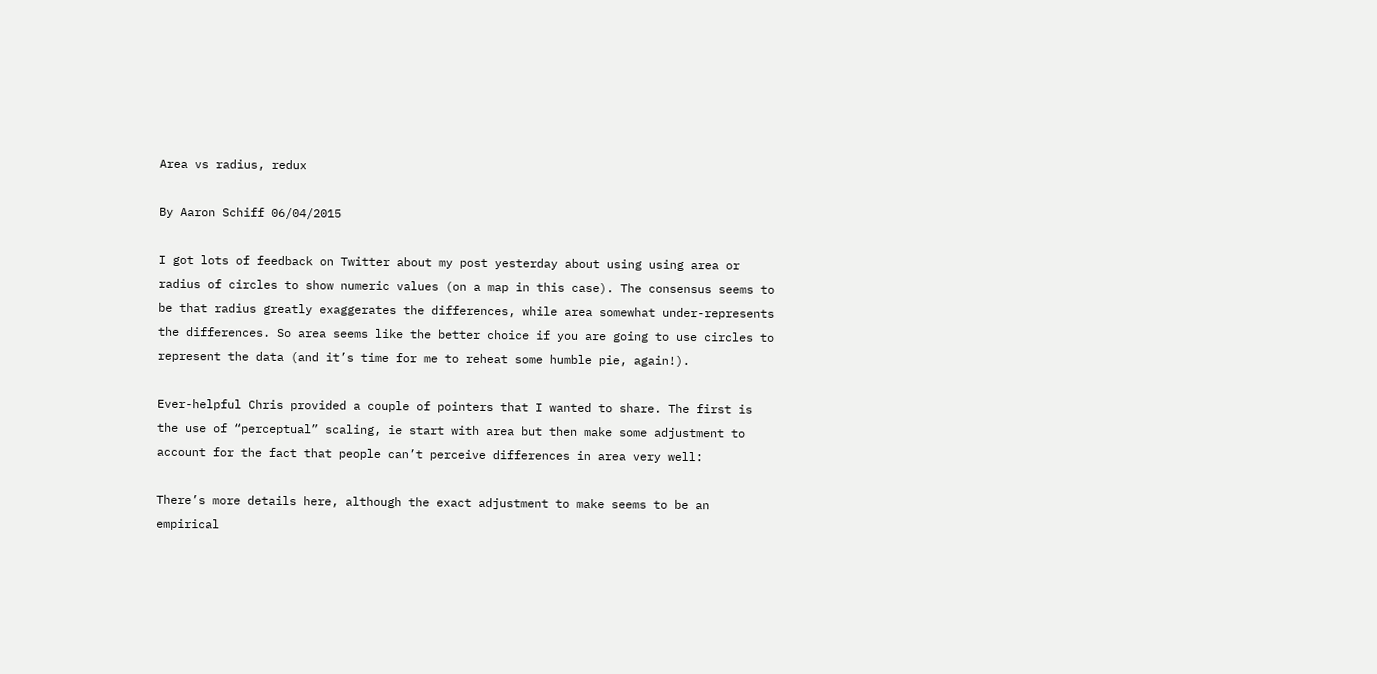Area vs radius, redux

By Aaron Schiff 06/04/2015

I got lots of feedback on Twitter about my post yesterday about using using area or radius of circles to show numeric values (on a map in this case). The consensus seems to be that radius greatly exaggerates the differences, while area somewhat under-represents the differences. So area seems like the better choice if you are going to use circles to represent the data (and it’s time for me to reheat some humble pie, again!).

Ever-helpful Chris provided a couple of pointers that I wanted to share. The first is the use of “perceptual” scaling, ie start with area but then make some adjustment to account for the fact that people can’t perceive differences in area very well:

There’s more details here, although the exact adjustment to make seems to be an empirical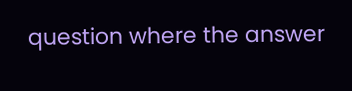question where the answer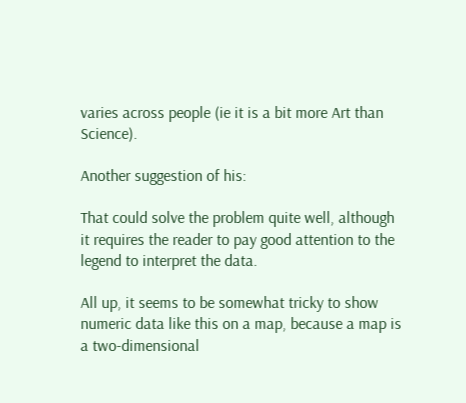varies across people (ie it is a bit more Art than Science).

Another suggestion of his:

That could solve the problem quite well, although it requires the reader to pay good attention to the legend to interpret the data.

All up, it seems to be somewhat tricky to show numeric data like this on a map, because a map is a two-dimensional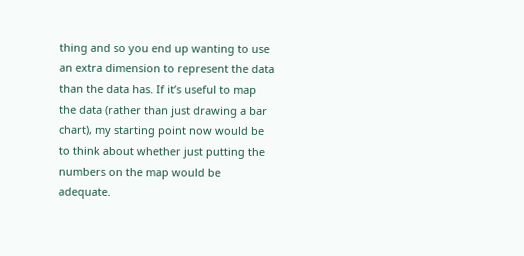thing and so you end up wanting to use an extra dimension to represent the data than the data has. If it’s useful to map the data (rather than just drawing a bar chart), my starting point now would be to think about whether just putting the numbers on the map would be adequate.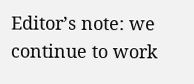Editor’s note: we continue to work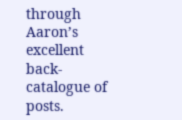through Aaron’s excellent back-catalogue of posts.